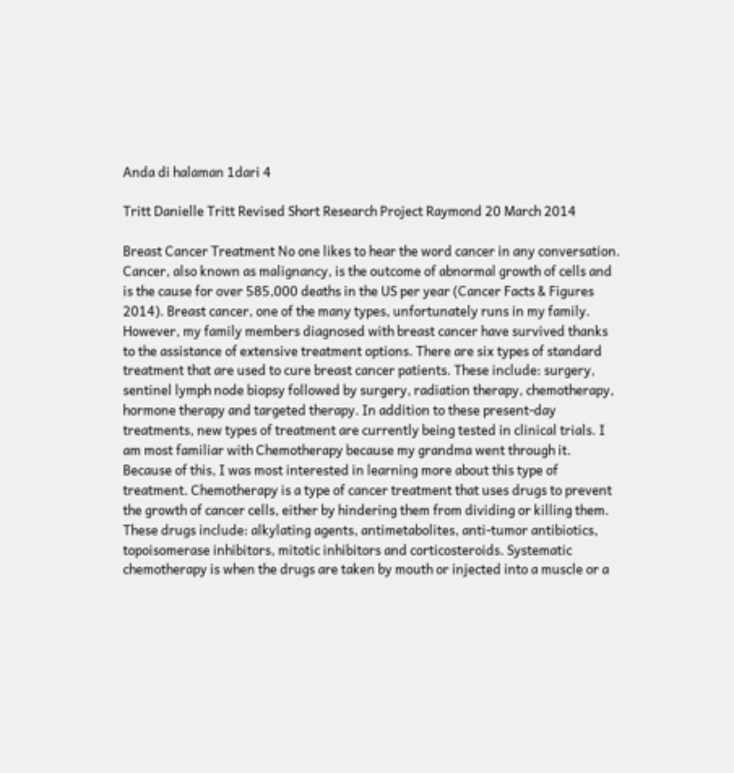Anda di halaman 1dari 4

Tritt Danielle Tritt Revised Short Research Project Raymond 20 March 2014

Breast Cancer Treatment No one likes to hear the word cancer in any conversation. Cancer, also known as malignancy, is the outcome of abnormal growth of cells and is the cause for over 585,000 deaths in the US per year (Cancer Facts & Figures 2014). Breast cancer, one of the many types, unfortunately runs in my family. However, my family members diagnosed with breast cancer have survived thanks to the assistance of extensive treatment options. There are six types of standard treatment that are used to cure breast cancer patients. These include: surgery, sentinel lymph node biopsy followed by surgery, radiation therapy, chemotherapy, hormone therapy and targeted therapy. In addition to these present-day treatments, new types of treatment are currently being tested in clinical trials. I am most familiar with Chemotherapy because my grandma went through it. Because of this, I was most interested in learning more about this type of treatment. Chemotherapy is a type of cancer treatment that uses drugs to prevent the growth of cancer cells, either by hindering them from dividing or killing them. These drugs include: alkylating agents, antimetabolites, anti-tumor antibiotics, topoisomerase inhibitors, mitotic inhibitors and corticosteroids. Systematic chemotherapy is when the drugs are taken by mouth or injected into a muscle or a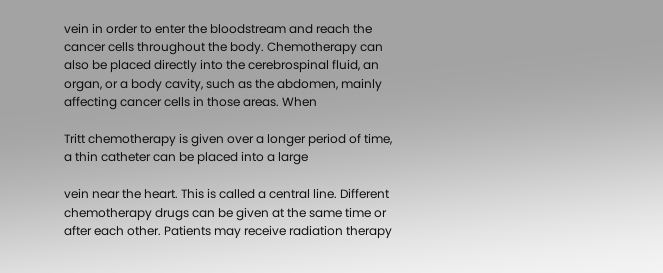vein in order to enter the bloodstream and reach the cancer cells throughout the body. Chemotherapy can also be placed directly into the cerebrospinal fluid, an organ, or a body cavity, such as the abdomen, mainly affecting cancer cells in those areas. When

Tritt chemotherapy is given over a longer period of time, a thin catheter can be placed into a large

vein near the heart. This is called a central line. Different chemotherapy drugs can be given at the same time or after each other. Patients may receive radiation therapy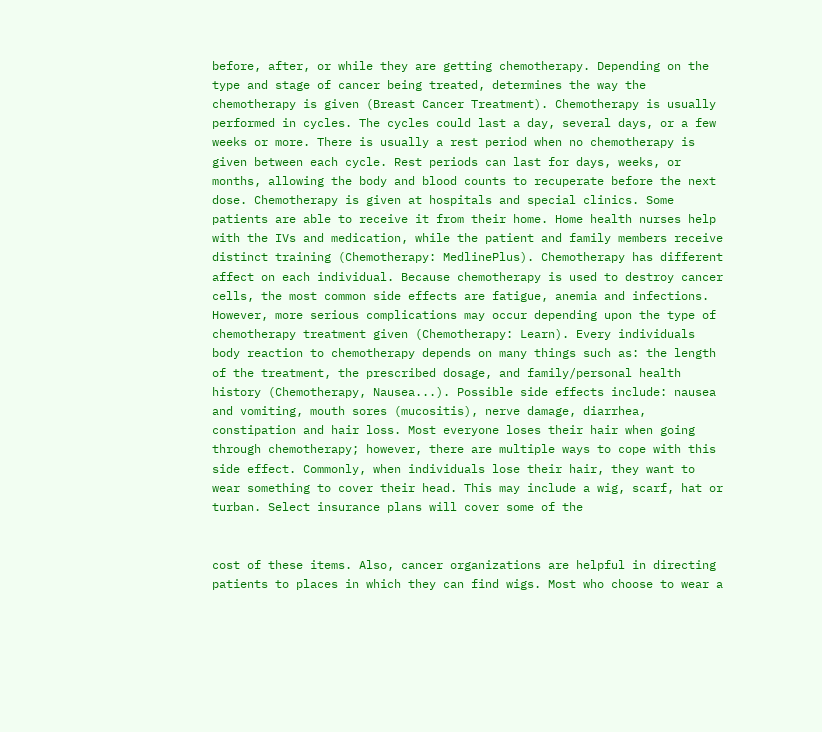before, after, or while they are getting chemotherapy. Depending on the type and stage of cancer being treated, determines the way the chemotherapy is given (Breast Cancer Treatment). Chemotherapy is usually performed in cycles. The cycles could last a day, several days, or a few weeks or more. There is usually a rest period when no chemotherapy is given between each cycle. Rest periods can last for days, weeks, or months, allowing the body and blood counts to recuperate before the next dose. Chemotherapy is given at hospitals and special clinics. Some patients are able to receive it from their home. Home health nurses help with the IVs and medication, while the patient and family members receive distinct training (Chemotherapy: MedlinePlus). Chemotherapy has different affect on each individual. Because chemotherapy is used to destroy cancer cells, the most common side effects are fatigue, anemia and infections. However, more serious complications may occur depending upon the type of chemotherapy treatment given (Chemotherapy: Learn). Every individuals body reaction to chemotherapy depends on many things such as: the length of the treatment, the prescribed dosage, and family/personal health history (Chemotherapy, Nausea...). Possible side effects include: nausea and vomiting, mouth sores (mucositis), nerve damage, diarrhea, constipation and hair loss. Most everyone loses their hair when going through chemotherapy; however, there are multiple ways to cope with this side effect. Commonly, when individuals lose their hair, they want to wear something to cover their head. This may include a wig, scarf, hat or turban. Select insurance plans will cover some of the


cost of these items. Also, cancer organizations are helpful in directing patients to places in which they can find wigs. Most who choose to wear a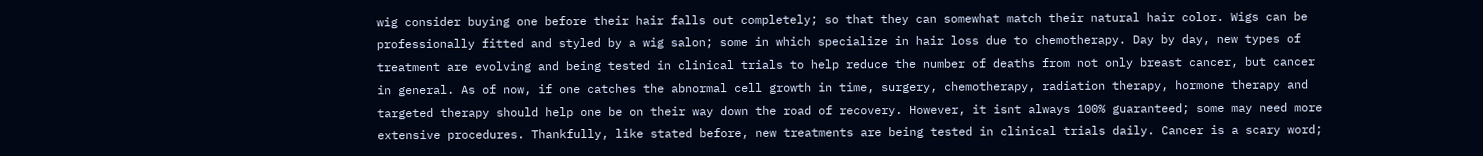wig consider buying one before their hair falls out completely; so that they can somewhat match their natural hair color. Wigs can be professionally fitted and styled by a wig salon; some in which specialize in hair loss due to chemotherapy. Day by day, new types of treatment are evolving and being tested in clinical trials to help reduce the number of deaths from not only breast cancer, but cancer in general. As of now, if one catches the abnormal cell growth in time, surgery, chemotherapy, radiation therapy, hormone therapy and targeted therapy should help one be on their way down the road of recovery. However, it isnt always 100% guaranteed; some may need more extensive procedures. Thankfully, like stated before, new treatments are being tested in clinical trials daily. Cancer is a scary word;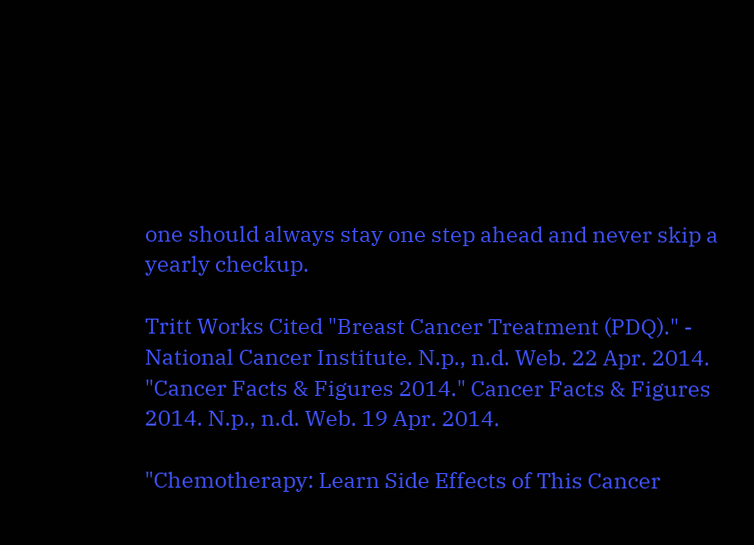one should always stay one step ahead and never skip a yearly checkup.

Tritt Works Cited "Breast Cancer Treatment (PDQ)." - National Cancer Institute. N.p., n.d. Web. 22 Apr. 2014. "Cancer Facts & Figures 2014." Cancer Facts & Figures 2014. N.p., n.d. Web. 19 Apr. 2014.

"Chemotherapy: Learn Side Effects of This Cancer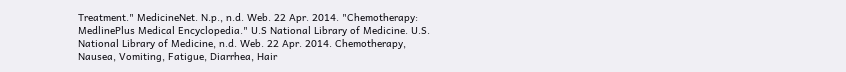Treatment." MedicineNet. N.p., n.d. Web. 22 Apr. 2014. "Chemotherapy: MedlinePlus Medical Encyclopedia." U.S National Library of Medicine. U.S. National Library of Medicine, n.d. Web. 22 Apr. 2014. Chemotherapy, Nausea, Vomiting, Fatigue, Diarrhea, Hair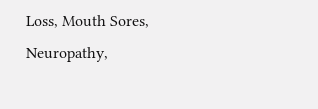Loss, Mouth Sores, Neuropathy,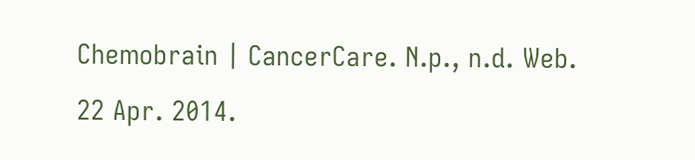Chemobrain | CancerCare. N.p., n.d. Web. 22 Apr. 2014.